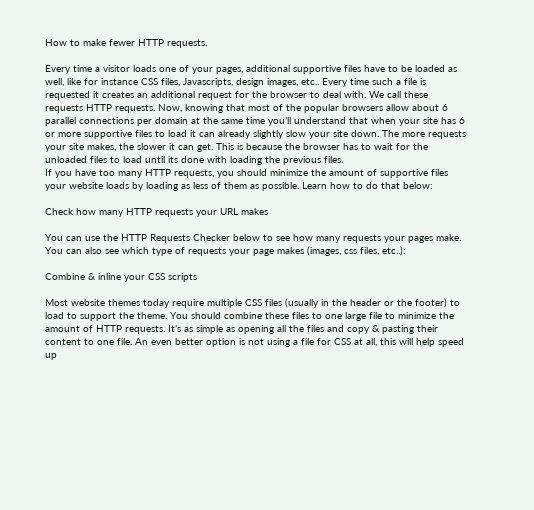How to make fewer HTTP requests.

Every time a visitor loads one of your pages, additional supportive files have to be loaded as well, like for instance CSS files, Javascripts, design images, etc.. Every time such a file is requested it creates an additional request for the browser to deal with. We call these requests HTTP requests. Now, knowing that most of the popular browsers allow about 6 parallel connections per domain at the same time you’ll understand that when your site has 6 or more supportive files to load it can already slightly slow your site down. The more requests your site makes, the slower it can get. This is because the browser has to wait for the unloaded files to load until its done with loading the previous files.
If you have too many HTTP requests, you should minimize the amount of supportive files your website loads by loading as less of them as possible. Learn how to do that below:

Check how many HTTP requests your URL makes

You can use the HTTP Requests Checker below to see how many requests your pages make. You can also see which type of requests your page makes (images, css files, etc..):

Combine & inline your CSS scripts

Most website themes today require multiple CSS files (usually in the header or the footer) to load to support the theme. You should combine these files to one large file to minimize the amount of HTTP requests. It’s as simple as opening all the files and copy & pasting their content to one file. An even better option is not using a file for CSS at all, this will help speed up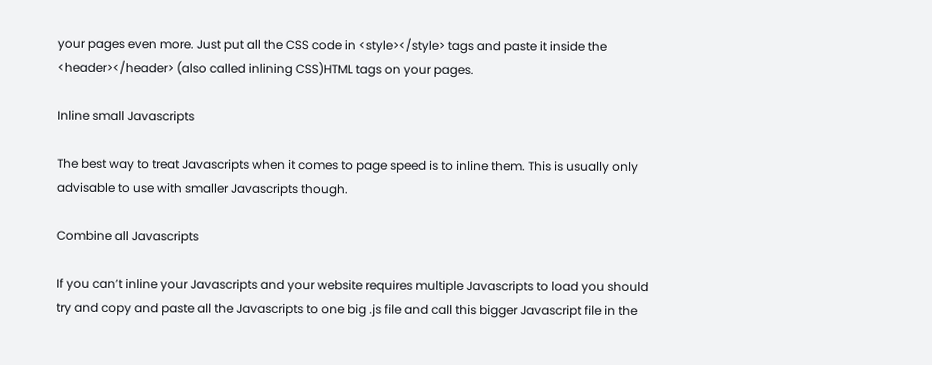your pages even more. Just put all the CSS code in <style></style> tags and paste it inside the <header></header> (also called inlining CSS)HTML tags on your pages.

Inline small Javascripts

The best way to treat Javascripts when it comes to page speed is to inline them. This is usually only advisable to use with smaller Javascripts though.

Combine all Javascripts

If you can’t inline your Javascripts and your website requires multiple Javascripts to load you should try and copy and paste all the Javascripts to one big .js file and call this bigger Javascript file in the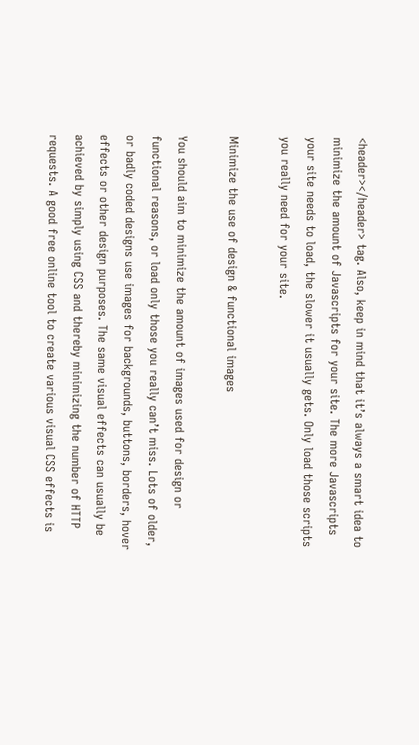<header></header> tag. Also, keep in mind that it’s always a smart idea to minimize the amount of Javascripts for your site. The more Javascripts your site needs to load, the slower it usually gets. Only load those scripts you really need for your site.

Minimize the use of design & functional images

You should aim to minimize the amount of images used for design or functional reasons, or load only those you really can’t miss. Lots of older, or badly coded designs use images for backgrounds, buttons, borders, hover effects or other design purposes. The same visual effects can usually be achieved by simply using CSS and thereby minimizing the number of HTTP requests. A good free online tool to create various visual CSS effects is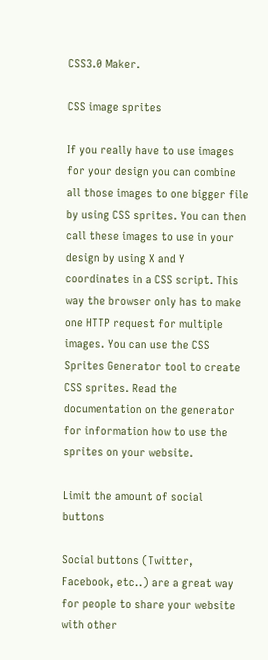CSS3.0 Maker.

CSS image sprites

If you really have to use images for your design you can combine all those images to one bigger file by using CSS sprites. You can then call these images to use in your design by using X and Y coordinates in a CSS script. This way the browser only has to make one HTTP request for multiple images. You can use the CSS Sprites Generator tool to create CSS sprites. Read the documentation on the generator for information how to use the sprites on your website.

Limit the amount of social buttons

Social buttons (Twitter, Facebook, etc..) are a great way for people to share your website with other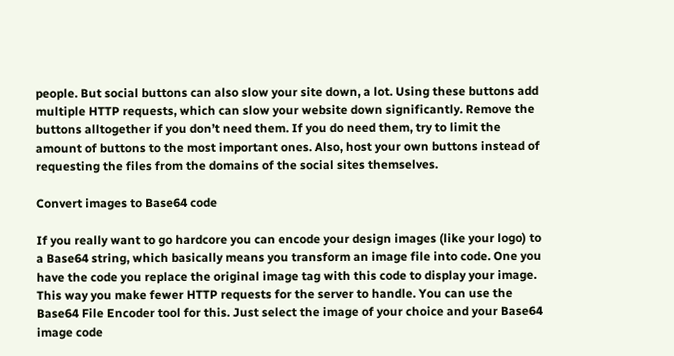people. But social buttons can also slow your site down, a lot. Using these buttons add multiple HTTP requests, which can slow your website down significantly. Remove the buttons alltogether if you don’t need them. If you do need them, try to limit the amount of buttons to the most important ones. Also, host your own buttons instead of requesting the files from the domains of the social sites themselves.

Convert images to Base64 code

If you really want to go hardcore you can encode your design images (like your logo) to a Base64 string, which basically means you transform an image file into code. One you have the code you replace the original image tag with this code to display your image. This way you make fewer HTTP requests for the server to handle. You can use the Base64 File Encoder tool for this. Just select the image of your choice and your Base64 image code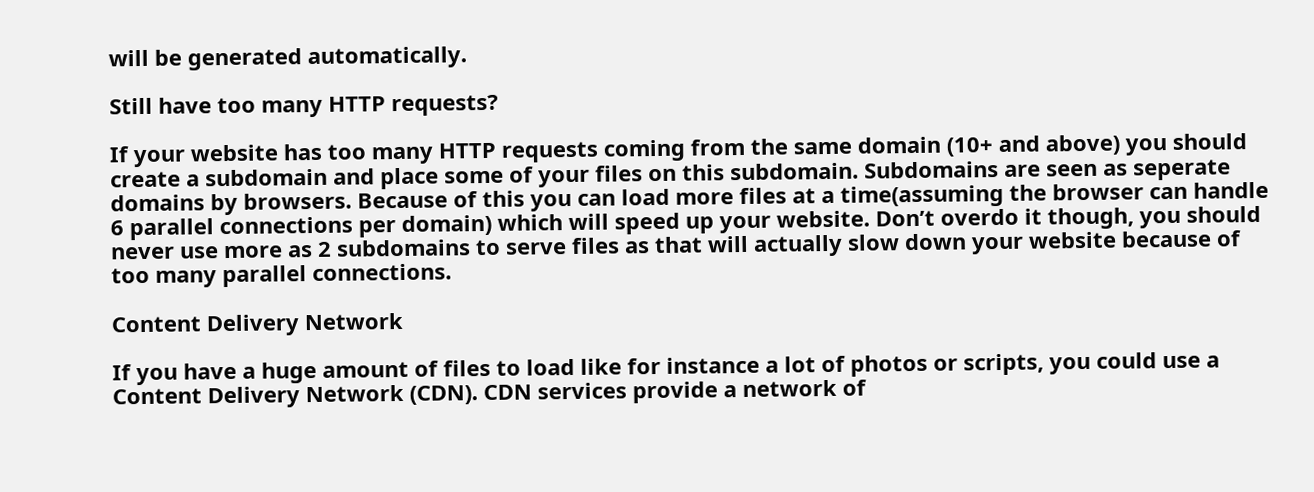will be generated automatically.

Still have too many HTTP requests?

If your website has too many HTTP requests coming from the same domain (10+ and above) you should create a subdomain and place some of your files on this subdomain. Subdomains are seen as seperate domains by browsers. Because of this you can load more files at a time(assuming the browser can handle 6 parallel connections per domain) which will speed up your website. Don’t overdo it though, you should never use more as 2 subdomains to serve files as that will actually slow down your website because of too many parallel connections.

Content Delivery Network

If you have a huge amount of files to load like for instance a lot of photos or scripts, you could use a Content Delivery Network (CDN). CDN services provide a network of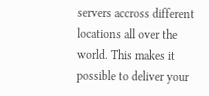servers accross different locations all over the world. This makes it possible to deliver your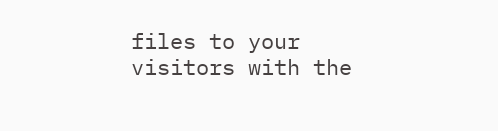files to your visitors with the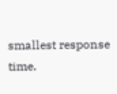smallest response time.